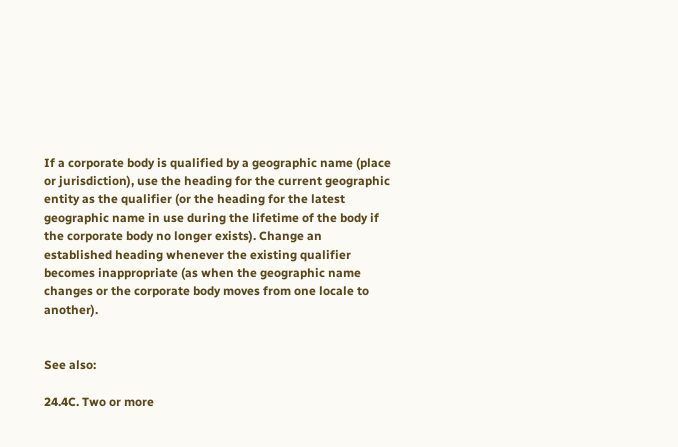If a corporate body is qualified by a geographic name (place or jurisdiction), use the heading for the current geographic entity as the qualifier (or the heading for the latest geographic name in use during the lifetime of the body if the corporate body no longer exists). Change an established heading whenever the existing qualifier becomes inappropriate (as when the geographic name changes or the corporate body moves from one locale to another).


See also:

24.4C. Two or more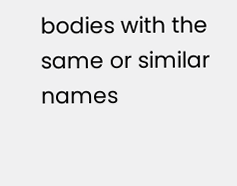bodies with the same or similar names